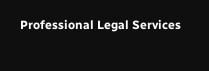Professional Legal Services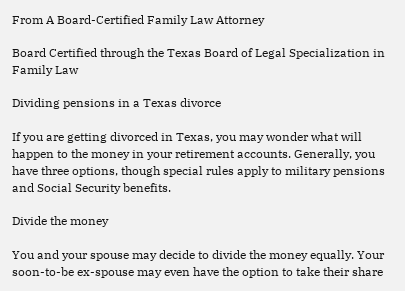From A Board-Certified Family Law Attorney

Board Certified through the Texas Board of Legal Specialization in Family Law

Dividing pensions in a Texas divorce

If you are getting divorced in Texas, you may wonder what will happen to the money in your retirement accounts. Generally, you have three options, though special rules apply to military pensions and Social Security benefits.

Divide the money

You and your spouse may decide to divide the money equally. Your soon-to-be ex-spouse may even have the option to take their share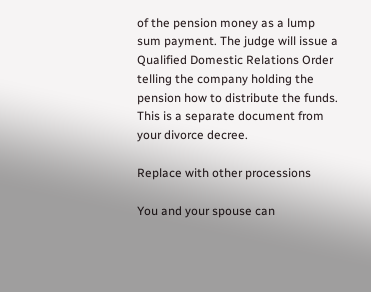of the pension money as a lump sum payment. The judge will issue a Qualified Domestic Relations Order telling the company holding the pension how to distribute the funds. This is a separate document from your divorce decree.

Replace with other processions

You and your spouse can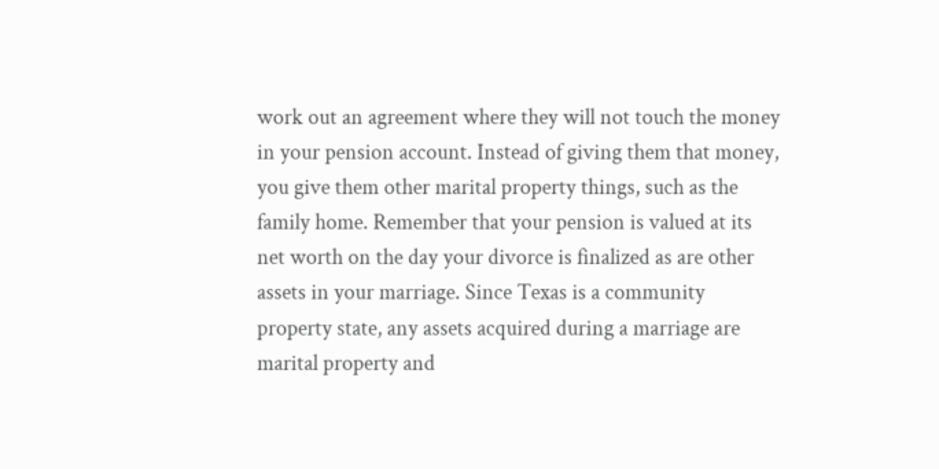work out an agreement where they will not touch the money in your pension account. Instead of giving them that money, you give them other marital property things, such as the family home. Remember that your pension is valued at its net worth on the day your divorce is finalized as are other assets in your marriage. Since Texas is a community property state, any assets acquired during a marriage are marital property and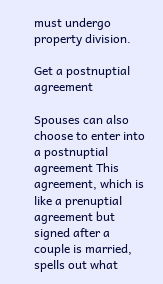must undergo property division.

Get a postnuptial agreement

Spouses can also choose to enter into a postnuptial agreement This agreement, which is like a prenuptial agreement but signed after a couple is married, spells out what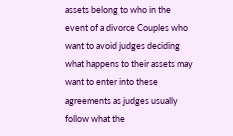assets belong to who in the event of a divorce Couples who want to avoid judges deciding what happens to their assets may want to enter into these agreements as judges usually follow what the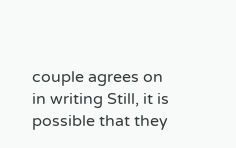couple agrees on in writing Still, it is possible that they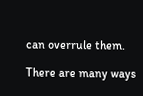can overrule them.

There are many ways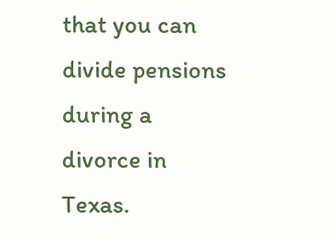that you can divide pensions during a divorce in Texas.